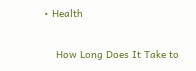• Health

    How Long Does It Take to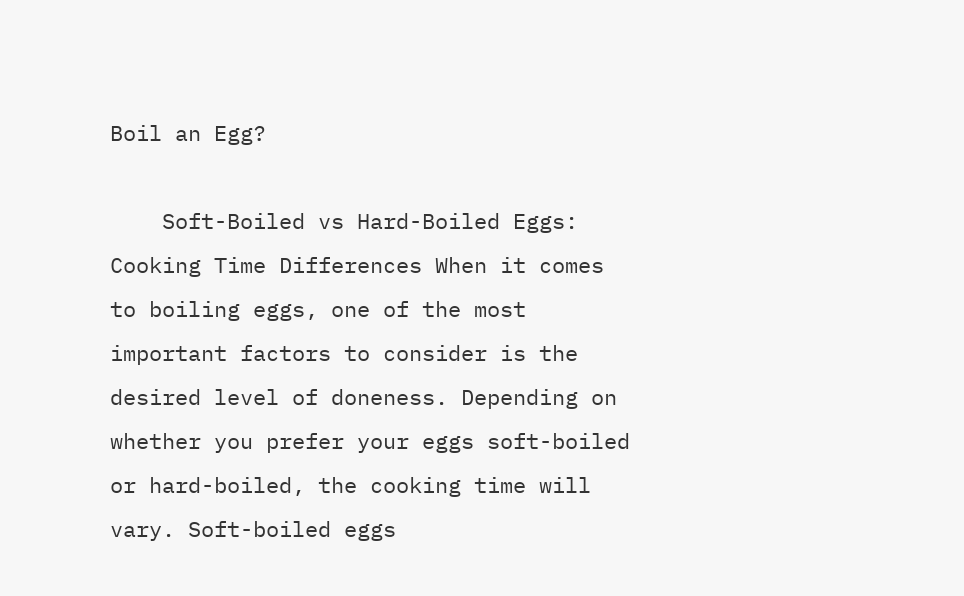Boil an Egg?

    Soft-Boiled vs Hard-Boiled Eggs: Cooking Time Differences When it comes to boiling eggs, one of the most important factors to consider is the desired level of doneness. Depending on whether you prefer your eggs soft-boiled or hard-boiled, the cooking time will vary. Soft-boiled eggs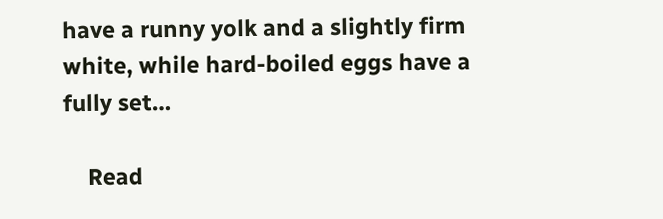have a runny yolk and a slightly firm white, while hard-boiled eggs have a fully set…

    Read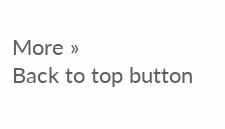More »
Back to top button